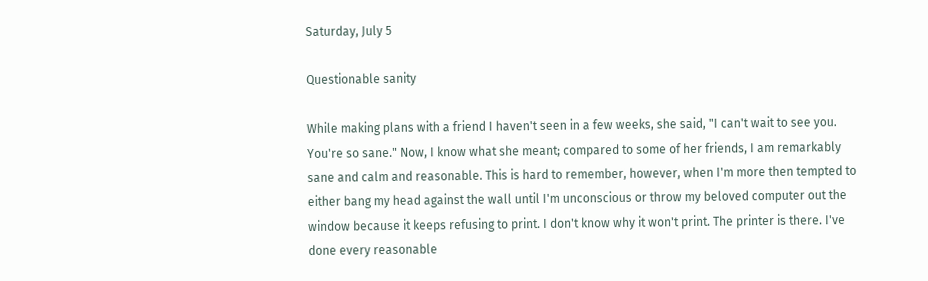Saturday, July 5

Questionable sanity

While making plans with a friend I haven't seen in a few weeks, she said, "I can't wait to see you. You're so sane." Now, I know what she meant; compared to some of her friends, I am remarkably sane and calm and reasonable. This is hard to remember, however, when I'm more then tempted to either bang my head against the wall until I'm unconscious or throw my beloved computer out the window because it keeps refusing to print. I don't know why it won't print. The printer is there. I've done every reasonable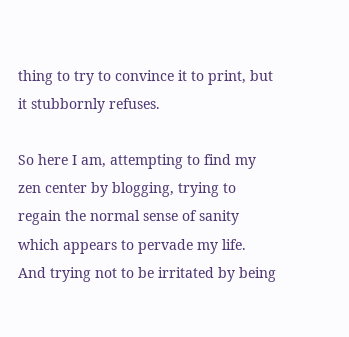thing to try to convince it to print, but it stubbornly refuses.

So here I am, attempting to find my zen center by blogging, trying to regain the normal sense of sanity which appears to pervade my life. And trying not to be irritated by being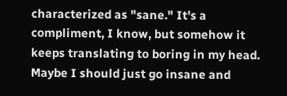characterized as "sane." It's a compliment, I know, but somehow it keeps translating to boring in my head. Maybe I should just go insane and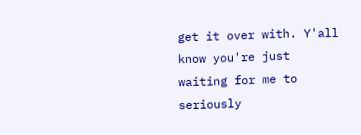get it over with. Y'all know you're just waiting for me to seriously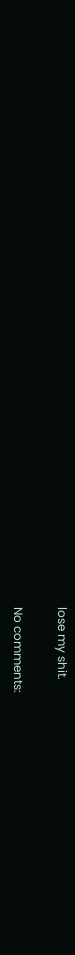lose my shit.

No comments: